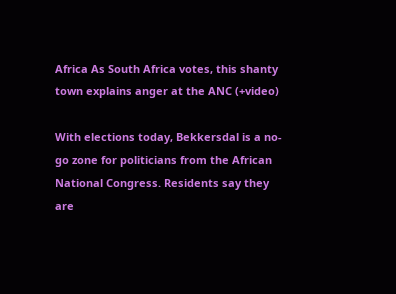Africa As South Africa votes, this shanty town explains anger at the ANC (+video)

With elections today, Bekkersdal is a no-go zone for politicians from the African National Congress. Residents say they are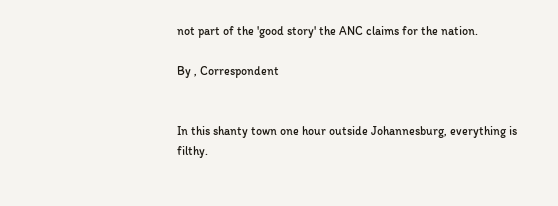not part of the 'good story' the ANC claims for the nation.

By , Correspondent


In this shanty town one hour outside Johannesburg, everything is filthy.